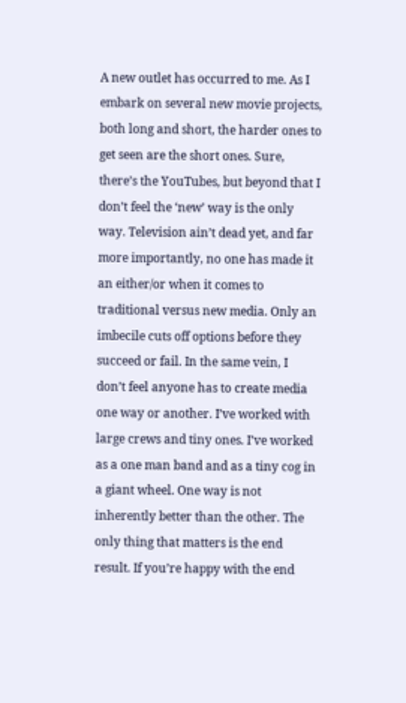A new outlet has occurred to me. As I embark on several new movie projects, both long and short, the harder ones to get seen are the short ones. Sure, there’s the YouTubes, but beyond that I don’t feel the ‘new’ way is the only way. Television ain’t dead yet, and far more importantly, no one has made it an either/or when it comes to traditional versus new media. Only an imbecile cuts off options before they succeed or fail. In the same vein, I don’t feel anyone has to create media one way or another. I’ve worked with large crews and tiny ones. I’ve worked as a one man band and as a tiny cog in a giant wheel. One way is not inherently better than the other. The only thing that matters is the end result. If you’re happy with the end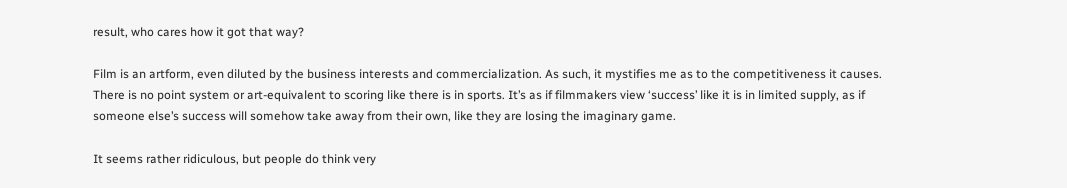result, who cares how it got that way?

Film is an artform, even diluted by the business interests and commercialization. As such, it mystifies me as to the competitiveness it causes. There is no point system or art-equivalent to scoring like there is in sports. It’s as if filmmakers view ‘success’ like it is in limited supply, as if someone else’s success will somehow take away from their own, like they are losing the imaginary game.

It seems rather ridiculous, but people do think very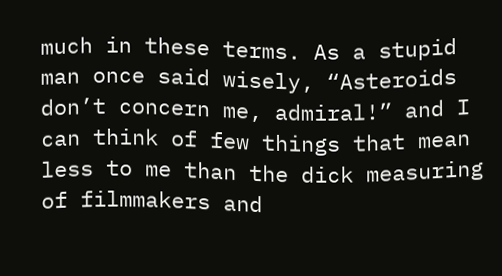much in these terms. As a stupid man once said wisely, “Asteroids don’t concern me, admiral!” and I can think of few things that mean less to me than the dick measuring of filmmakers and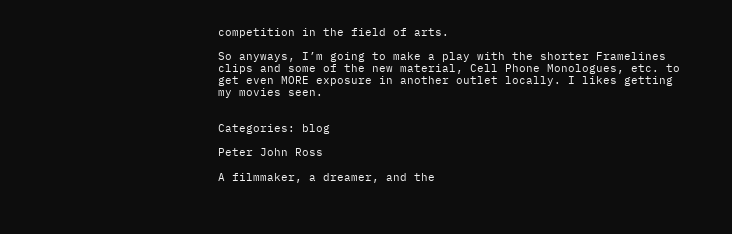competition in the field of arts.

So anyways, I’m going to make a play with the shorter Framelines clips and some of the new material, Cell Phone Monologues, etc. to get even MORE exposure in another outlet locally. I likes getting my movies seen.


Categories: blog

Peter John Ross

A filmmaker, a dreamer, and the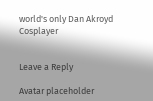world's only Dan Akroyd Cosplayer


Leave a Reply

Avatar placeholder